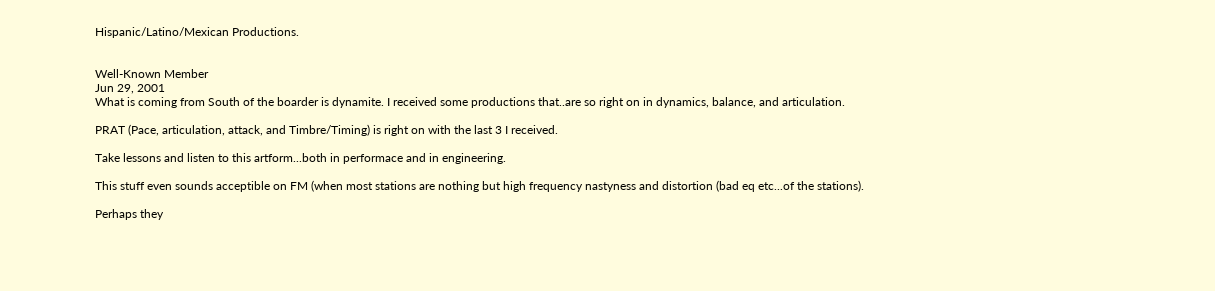Hispanic/Latino/Mexican Productions.


Well-Known Member
Jun 29, 2001
What is coming from South of the boarder is dynamite. I received some productions that..are so right on in dynamics, balance, and articulation.

PRAT (Pace, articulation, attack, and Timbre/Timing) is right on with the last 3 I received.

Take lessons and listen to this artform...both in performace and in engineering.

This stuff even sounds acceptible on FM (when most stations are nothing but high frequency nastyness and distortion (bad eq etc...of the stations).

Perhaps they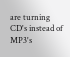are turning CD's instead of MP3's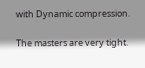with Dynamic compression.

The masters are very tight.